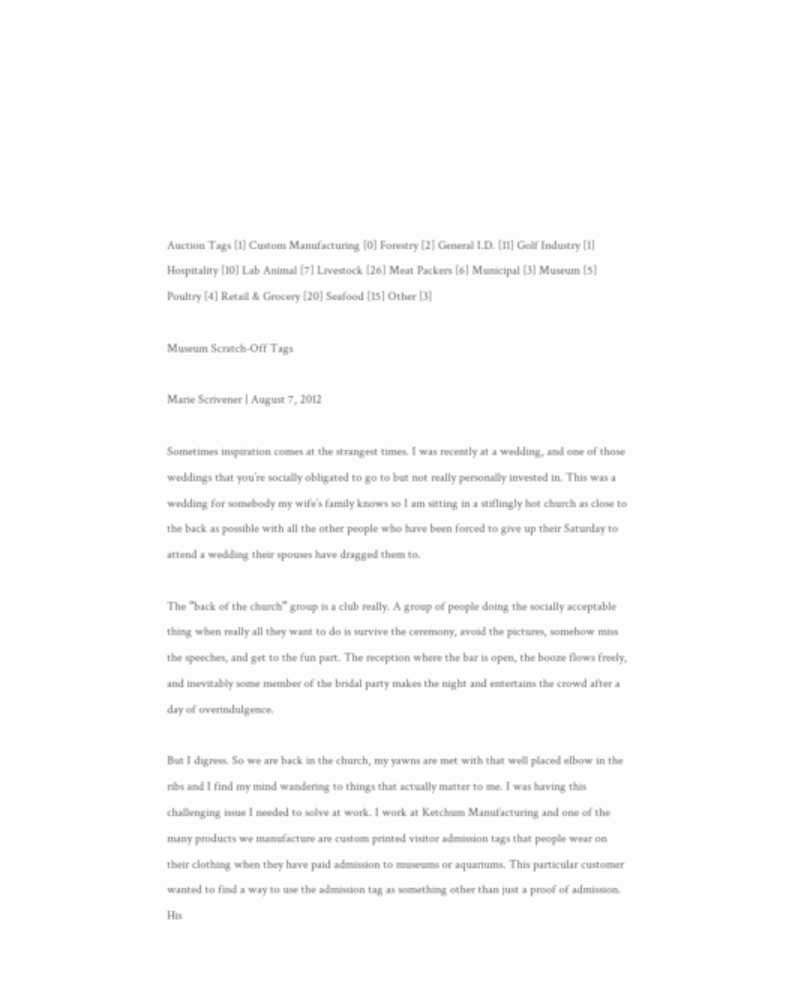Auction Tags [1] Custom Manufacturing [0] Forestry [2] General I.D. [11] Golf Industry [1] Hospitality [10] Lab Animal [7] Livestock [26] Meat Packers [6] Municipal [3] Museum [5] Poultry [4] Retail & Grocery [20] Seafood [15] Other [3]

Museum Scratch-Off Tags

Marie Scrivener | August 7, 2012

Sometimes inspiration comes at the strangest times. I was recently at a wedding, and one of those weddings that you’re socially obligated to go to but not really personally invested in. This was a wedding for somebody my wife’s family knows so I am sitting in a stiflingly hot church as close to the back as possible with all the other people who have been forced to give up their Saturday to attend a wedding their spouses have dragged them to.

The “back of the church” group is a club really. A group of people doing the socially acceptable thing when really all they want to do is survive the ceremony, avoid the pictures, somehow miss the speeches, and get to the fun part. The reception where the bar is open, the booze flows freely, and inevitably some member of the bridal party makes the night and entertains the crowd after a day of overindulgence.

But I digress. So we are back in the church, my yawns are met with that well placed elbow in the ribs and I find my mind wandering to things that actually matter to me. I was having this challenging issue I needed to solve at work. I work at Ketchum Manufacturing and one of the many products we manufacture are custom printed visitor admission tags that people wear on their clothing when they have paid admission to museums or aquariums. This particular customer wanted to find a way to use the admission tag as something other than just a proof of admission. His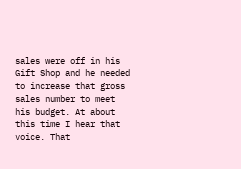sales were off in his Gift Shop and he needed to increase that gross sales number to meet his budget. At about this time I hear that voice. That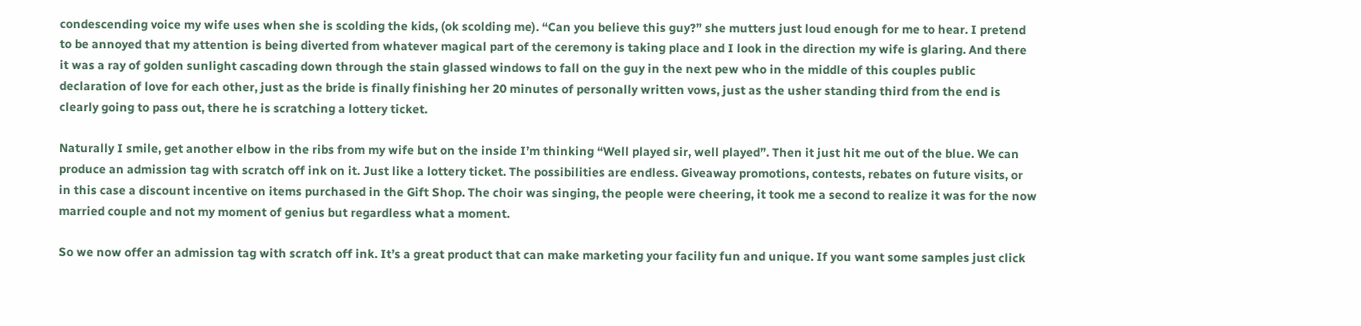condescending voice my wife uses when she is scolding the kids, (ok scolding me). “Can you believe this guy?” she mutters just loud enough for me to hear. I pretend to be annoyed that my attention is being diverted from whatever magical part of the ceremony is taking place and I look in the direction my wife is glaring. And there it was a ray of golden sunlight cascading down through the stain glassed windows to fall on the guy in the next pew who in the middle of this couples public declaration of love for each other, just as the bride is finally finishing her 20 minutes of personally written vows, just as the usher standing third from the end is clearly going to pass out, there he is scratching a lottery ticket.

Naturally I smile, get another elbow in the ribs from my wife but on the inside I’m thinking “Well played sir, well played”. Then it just hit me out of the blue. We can produce an admission tag with scratch off ink on it. Just like a lottery ticket. The possibilities are endless. Giveaway promotions, contests, rebates on future visits, or in this case a discount incentive on items purchased in the Gift Shop. The choir was singing, the people were cheering, it took me a second to realize it was for the now married couple and not my moment of genius but regardless what a moment.

So we now offer an admission tag with scratch off ink. It’s a great product that can make marketing your facility fun and unique. If you want some samples just click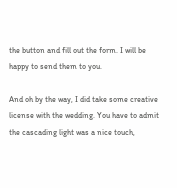the button and fill out the form. I will be happy to send them to you.

And oh by the way, I did take some creative license with the wedding. You have to admit the cascading light was a nice touch,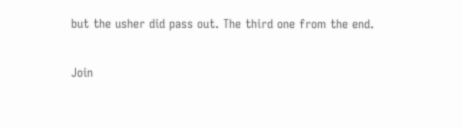but the usher did pass out. The third one from the end.

Join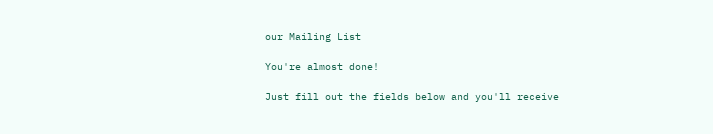our Mailing List

You're almost done!

Just fill out the fields below and you'll receive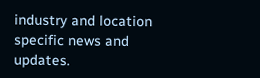industry and location specific news and updates.